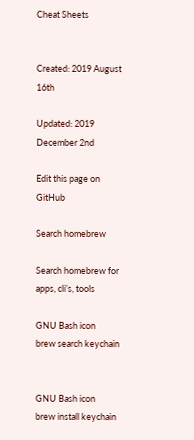Cheat Sheets


Created: 2019 August 16th

Updated: 2019 December 2nd

Edit this page on GitHub

Search homebrew

Search homebrew for apps, cli’s, tools

GNU Bash icon
brew search keychain


GNU Bash icon
brew install keychain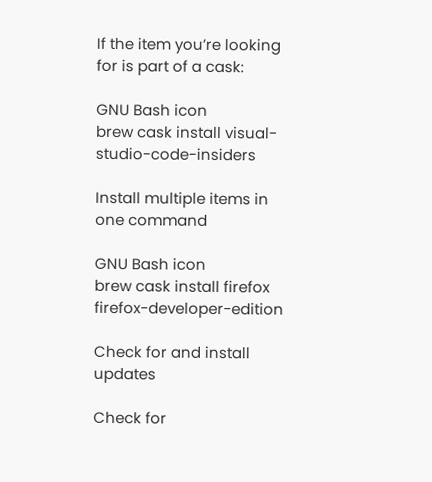If the item you’re looking for is part of a cask:

GNU Bash icon
brew cask install visual-studio-code-insiders

Install multiple items in one command

GNU Bash icon
brew cask install firefox firefox-developer-edition

Check for and install updates

Check for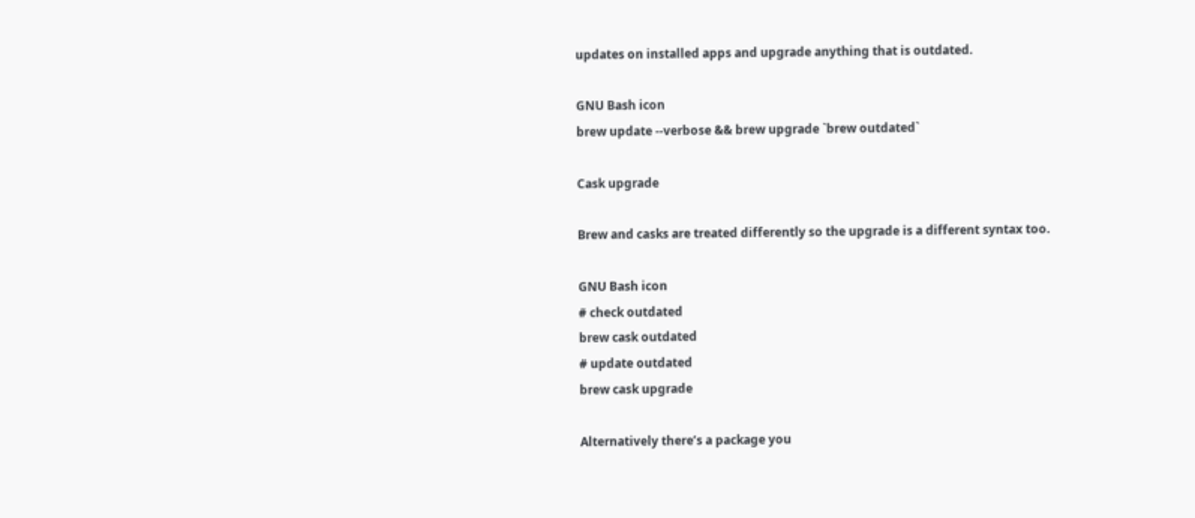updates on installed apps and upgrade anything that is outdated.

GNU Bash icon
brew update --verbose && brew upgrade `brew outdated`

Cask upgrade

Brew and casks are treated differently so the upgrade is a different syntax too.

GNU Bash icon
# check outdated
brew cask outdated
# update outdated
brew cask upgrade

Alternatively there’s a package you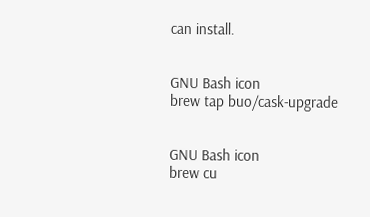can install.


GNU Bash icon
brew tap buo/cask-upgrade


GNU Bash icon
brew cu